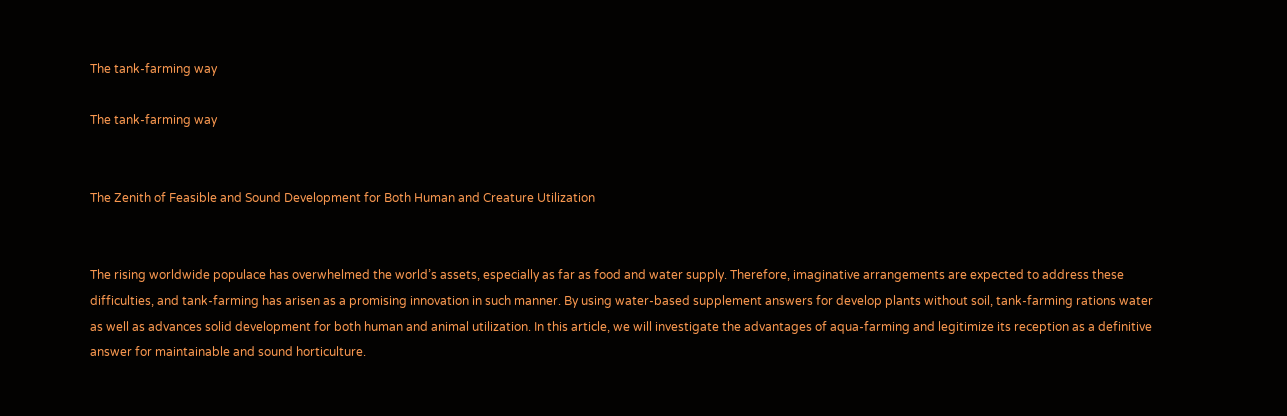The tank-farming way

The tank-farming way


The Zenith of Feasible and Sound Development for Both Human and Creature Utilization


The rising worldwide populace has overwhelmed the world’s assets, especially as far as food and water supply. Therefore, imaginative arrangements are expected to address these difficulties, and tank-farming has arisen as a promising innovation in such manner. By using water-based supplement answers for develop plants without soil, tank-farming rations water as well as advances solid development for both human and animal utilization. In this article, we will investigate the advantages of aqua-farming and legitimize its reception as a definitive answer for maintainable and sound horticulture.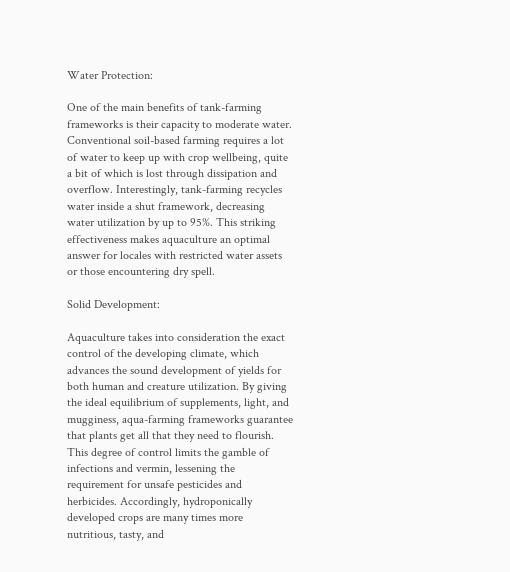Water Protection:

One of the main benefits of tank-farming frameworks is their capacity to moderate water. Conventional soil-based farming requires a lot of water to keep up with crop wellbeing, quite a bit of which is lost through dissipation and overflow. Interestingly, tank-farming recycles water inside a shut framework, decreasing water utilization by up to 95%. This striking effectiveness makes aquaculture an optimal answer for locales with restricted water assets or those encountering dry spell.

Solid Development:

Aquaculture takes into consideration the exact control of the developing climate, which advances the sound development of yields for both human and creature utilization. By giving the ideal equilibrium of supplements, light, and mugginess, aqua-farming frameworks guarantee that plants get all that they need to flourish. This degree of control limits the gamble of infections and vermin, lessening the requirement for unsafe pesticides and herbicides. Accordingly, hydroponically developed crops are many times more nutritious, tasty, and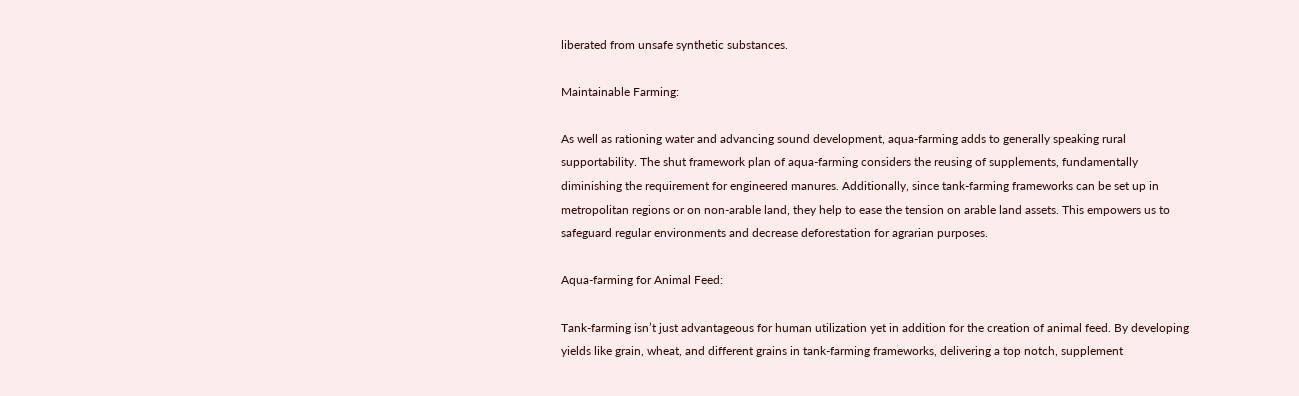liberated from unsafe synthetic substances.

Maintainable Farming:

As well as rationing water and advancing sound development, aqua-farming adds to generally speaking rural supportability. The shut framework plan of aqua-farming considers the reusing of supplements, fundamentally diminishing the requirement for engineered manures. Additionally, since tank-farming frameworks can be set up in metropolitan regions or on non-arable land, they help to ease the tension on arable land assets. This empowers us to safeguard regular environments and decrease deforestation for agrarian purposes.

Aqua-farming for Animal Feed:

Tank-farming isn’t just advantageous for human utilization yet in addition for the creation of animal feed. By developing yields like grain, wheat, and different grains in tank-farming frameworks, delivering a top notch, supplement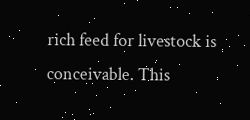rich feed for livestock is conceivable. This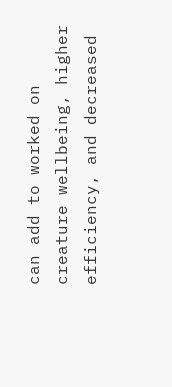can add to worked on creature wellbeing, higher efficiency, and decreased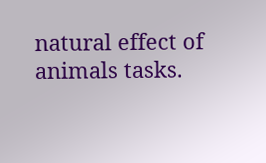natural effect of animals tasks.